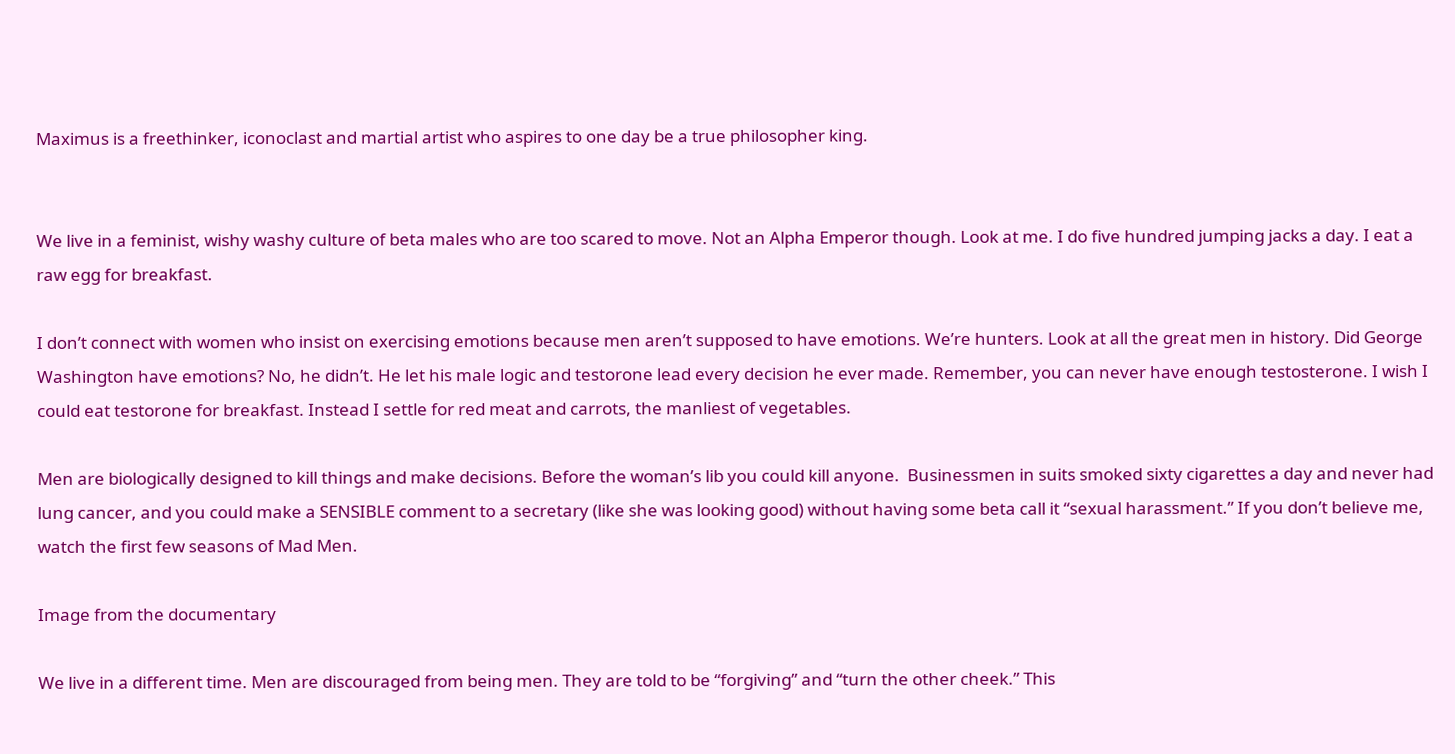Maximus is a freethinker, iconoclast and martial artist who aspires to one day be a true philosopher king.


We live in a feminist, wishy washy culture of beta males who are too scared to move. Not an Alpha Emperor though. Look at me. I do five hundred jumping jacks a day. I eat a raw egg for breakfast.

I don’t connect with women who insist on exercising emotions because men aren’t supposed to have emotions. We’re hunters. Look at all the great men in history. Did George Washington have emotions? No, he didn’t. He let his male logic and testorone lead every decision he ever made. Remember, you can never have enough testosterone. I wish I could eat testorone for breakfast. Instead I settle for red meat and carrots, the manliest of vegetables.

Men are biologically designed to kill things and make decisions. Before the woman’s lib you could kill anyone.  Businessmen in suits smoked sixty cigarettes a day and never had lung cancer, and you could make a SENSIBLE comment to a secretary (like she was looking good) without having some beta call it “sexual harassment.” If you don’t believe me, watch the first few seasons of Mad Men.

Image from the documentary

We live in a different time. Men are discouraged from being men. They are told to be “forgiving” and “turn the other cheek.” This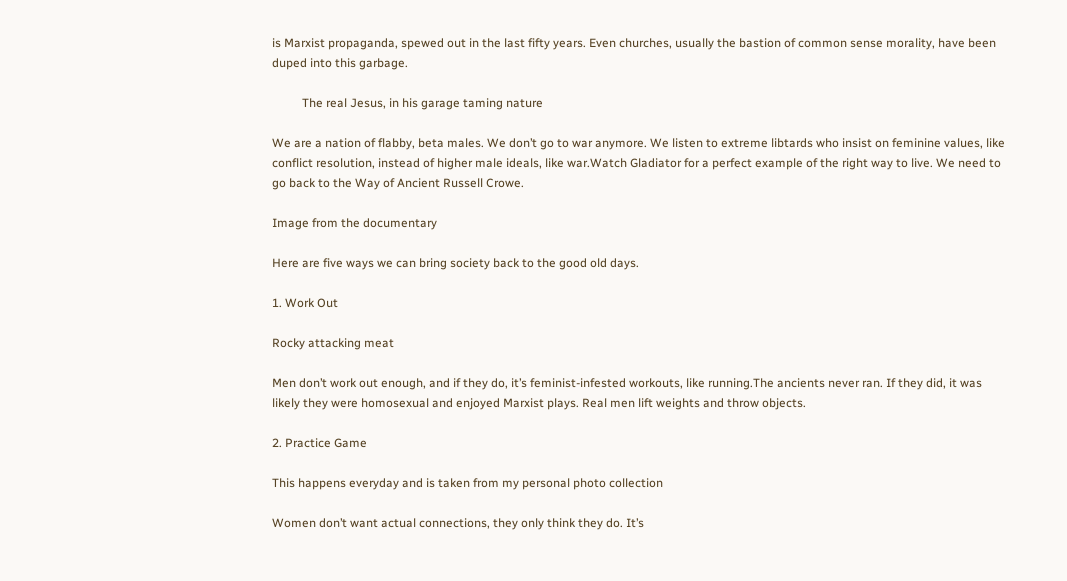is Marxist propaganda, spewed out in the last fifty years. Even churches, usually the bastion of common sense morality, have been duped into this garbage.

          The real Jesus, in his garage taming nature

We are a nation of flabby, beta males. We don’t go to war anymore. We listen to extreme libtards who insist on feminine values, like conflict resolution, instead of higher male ideals, like war.Watch Gladiator for a perfect example of the right way to live. We need to go back to the Way of Ancient Russell Crowe.

Image from the documentary

Here are five ways we can bring society back to the good old days.

1. Work Out

Rocky attacking meat

Men don’t work out enough, and if they do, it’s feminist-infested workouts, like running.The ancients never ran. If they did, it was likely they were homosexual and enjoyed Marxist plays. Real men lift weights and throw objects.

2. Practice Game

This happens everyday and is taken from my personal photo collection

Women don’t want actual connections, they only think they do. It’s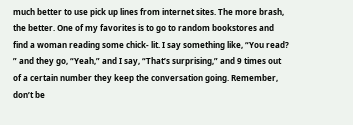much better to use pick up lines from internet sites. The more brash, the better. One of my favorites is to go to random bookstores and find a woman reading some chick- lit. I say something like, “You read? ” and they go, “Yeah,” and I say, “That’s surprising,” and 9 times out of a certain number they keep the conversation going. Remember, don’t be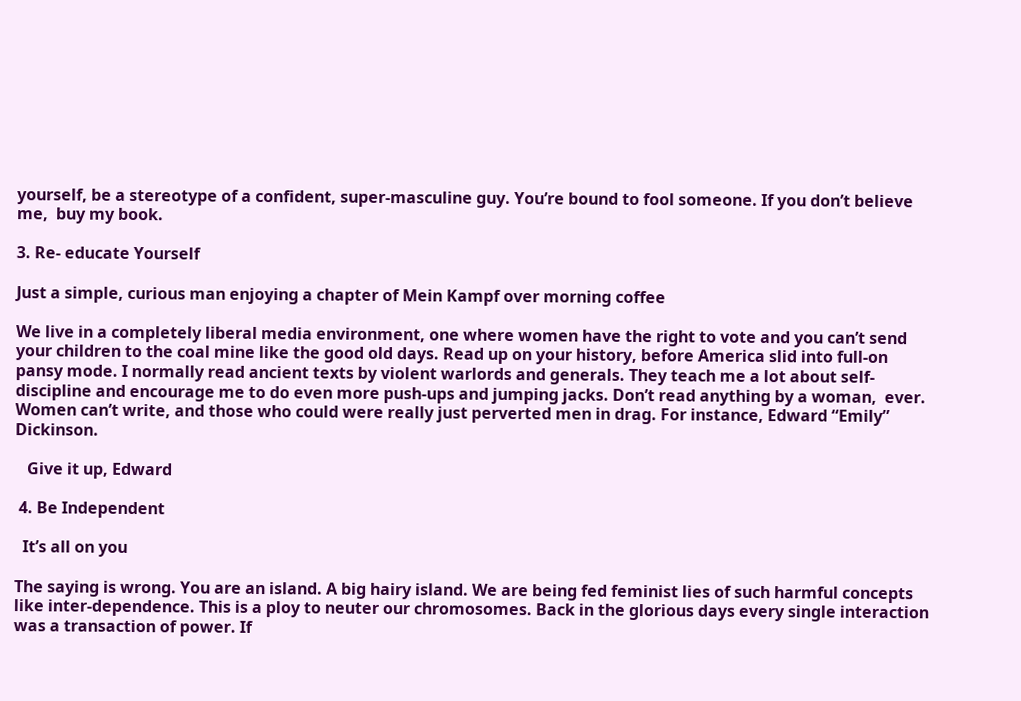yourself, be a stereotype of a confident, super-masculine guy. You’re bound to fool someone. If you don’t believe me,  buy my book.

3. Re- educate Yourself

Just a simple, curious man enjoying a chapter of Mein Kampf over morning coffee

We live in a completely liberal media environment, one where women have the right to vote and you can’t send your children to the coal mine like the good old days. Read up on your history, before America slid into full-on pansy mode. I normally read ancient texts by violent warlords and generals. They teach me a lot about self-discipline and encourage me to do even more push-ups and jumping jacks. Don’t read anything by a woman,  ever. Women can’t write, and those who could were really just perverted men in drag. For instance, Edward “Emily” Dickinson.

   Give it up, Edward

 4. Be Independent

  It’s all on you

The saying is wrong. You are an island. A big hairy island. We are being fed feminist lies of such harmful concepts like inter-dependence. This is a ploy to neuter our chromosomes. Back in the glorious days every single interaction was a transaction of power. If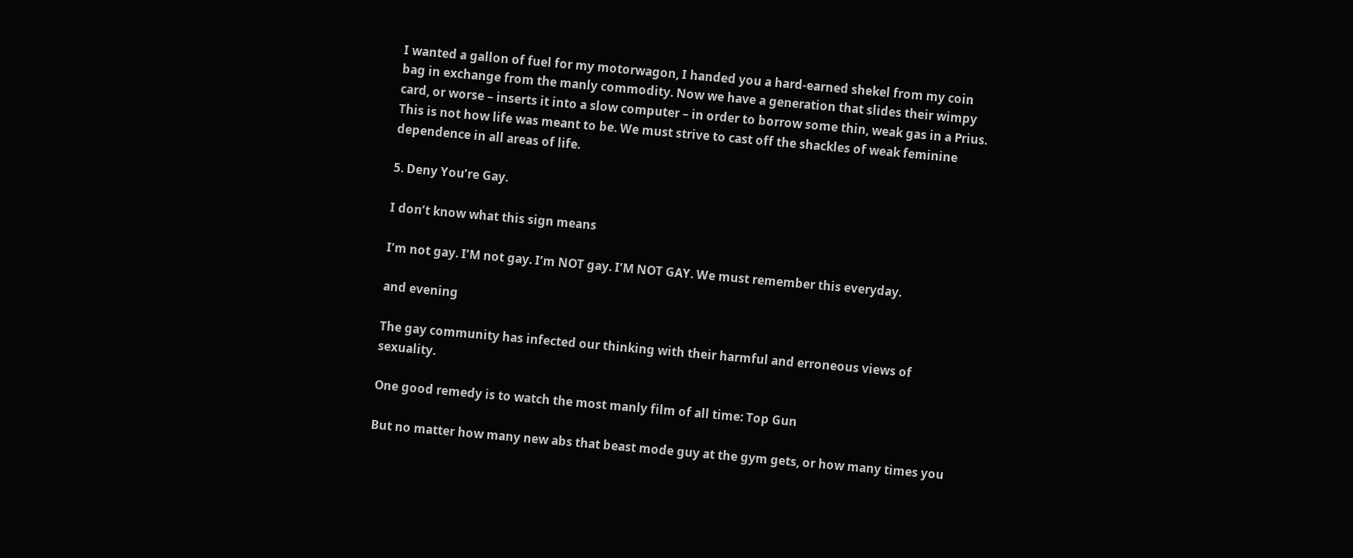I wanted a gallon of fuel for my motorwagon, I handed you a hard-earned shekel from my coin bag in exchange from the manly commodity. Now we have a generation that slides their wimpy card, or worse – inserts it into a slow computer – in order to borrow some thin, weak gas in a Prius. This is not how life was meant to be. We must strive to cast off the shackles of weak feminine dependence in all areas of life.

5. Deny You’re Gay.

I don’t know what this sign means

I’m not gay. I’M not gay. I’m NOT gay. I’M NOT GAY. We must remember this everyday.

and evening

The gay community has infected our thinking with their harmful and erroneous views of sexuality.

One good remedy is to watch the most manly film of all time: Top Gun

But no matter how many new abs that beast mode guy at the gym gets, or how many times you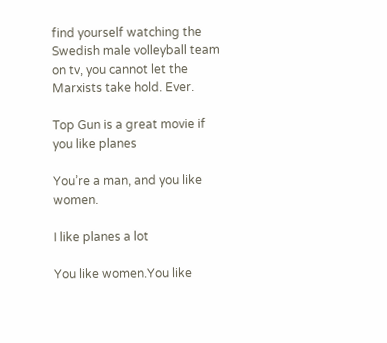find yourself watching the Swedish male volleyball team on tv, you cannot let the Marxists take hold. Ever.

Top Gun is a great movie if you like planes

You’re a man, and you like women.

I like planes a lot

You like women.You like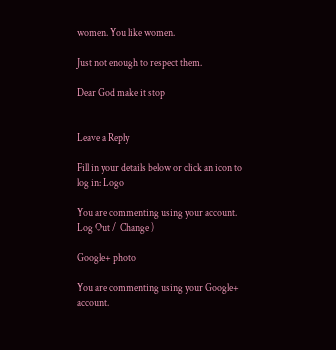women. You like women.

Just not enough to respect them.

Dear God make it stop


Leave a Reply

Fill in your details below or click an icon to log in: Logo

You are commenting using your account. Log Out /  Change )

Google+ photo

You are commenting using your Google+ account.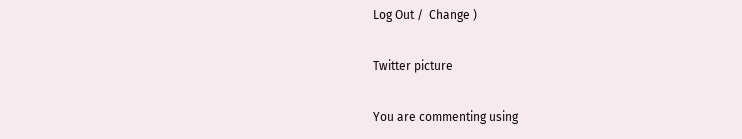Log Out /  Change )

Twitter picture

You are commenting using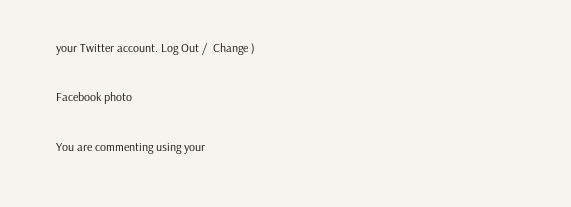your Twitter account. Log Out /  Change )

Facebook photo

You are commenting using your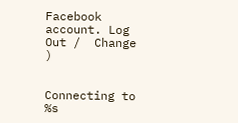Facebook account. Log Out /  Change )


Connecting to %s